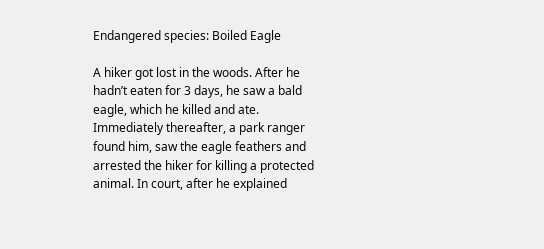Endangered species: Boiled Eagle

A hiker got lost in the woods. After he hadn’t eaten for 3 days, he saw a bald eagle, which he killed and ate. Immediately thereafter, a park ranger found him, saw the eagle feathers and arrested the hiker for killing a protected animal. In court, after he explained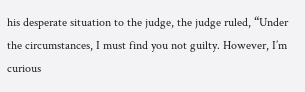his desperate situation to the judge, the judge ruled, “Under the circumstances, I must find you not guilty. However, I’m curious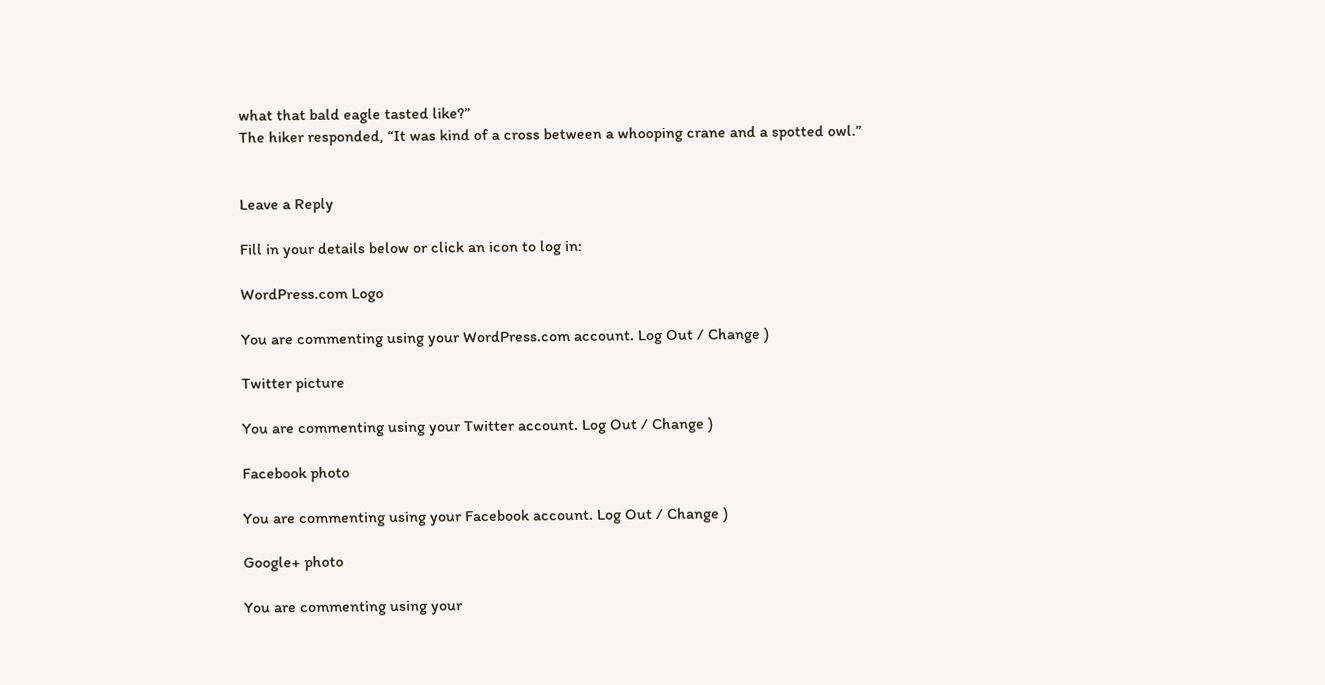what that bald eagle tasted like?”
The hiker responded, “It was kind of a cross between a whooping crane and a spotted owl.”


Leave a Reply

Fill in your details below or click an icon to log in:

WordPress.com Logo

You are commenting using your WordPress.com account. Log Out / Change )

Twitter picture

You are commenting using your Twitter account. Log Out / Change )

Facebook photo

You are commenting using your Facebook account. Log Out / Change )

Google+ photo

You are commenting using your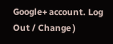Google+ account. Log Out / Change )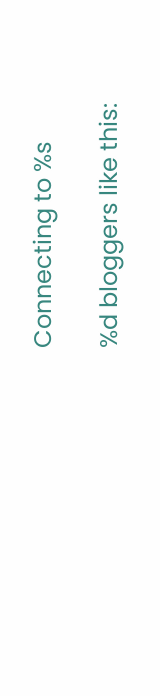Connecting to %s

%d bloggers like this: